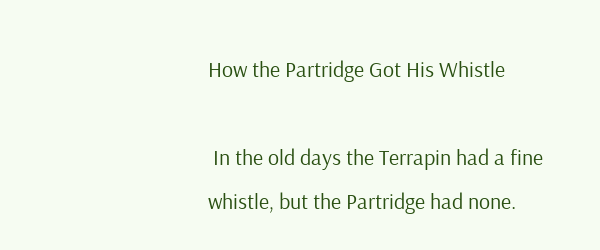How the Partridge Got His Whistle

 In the old days the Terrapin had a fine whistle, but the Partridge had none.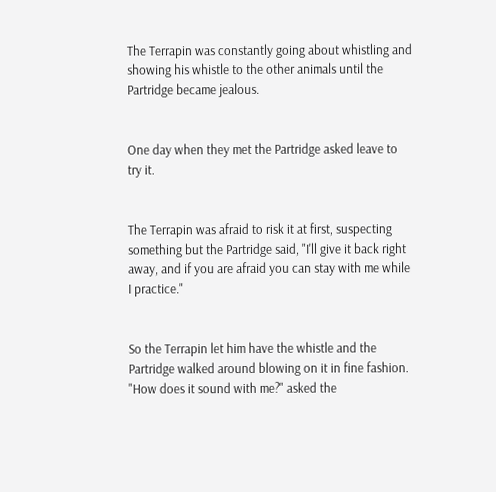The Terrapin was constantly going about whistling and showing his whistle to the other animals until the Partridge became jealous.


One day when they met the Partridge asked leave to try it.


The Terrapin was afraid to risk it at first, suspecting something but the Partridge said, "I'll give it back right away, and if you are afraid you can stay with me while I practice."


So the Terrapin let him have the whistle and the Partridge walked around blowing on it in fine fashion. "How does it sound with me?" asked the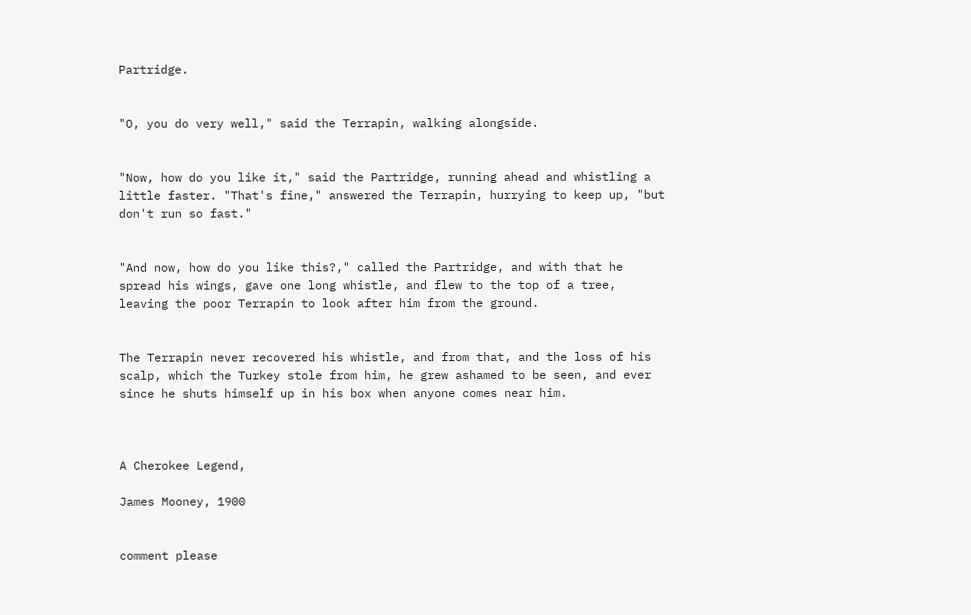Partridge.


"O, you do very well," said the Terrapin, walking alongside.


"Now, how do you like it," said the Partridge, running ahead and whistling a little faster. "That's fine," answered the Terrapin, hurrying to keep up, "but don't run so fast."


"And now, how do you like this?," called the Partridge, and with that he spread his wings, gave one long whistle, and flew to the top of a tree, leaving the poor Terrapin to look after him from the ground.


The Terrapin never recovered his whistle, and from that, and the loss of his scalp, which the Turkey stole from him, he grew ashamed to be seen, and ever since he shuts himself up in his box when anyone comes near him.



A Cherokee Legend,

James Mooney, 1900


comment please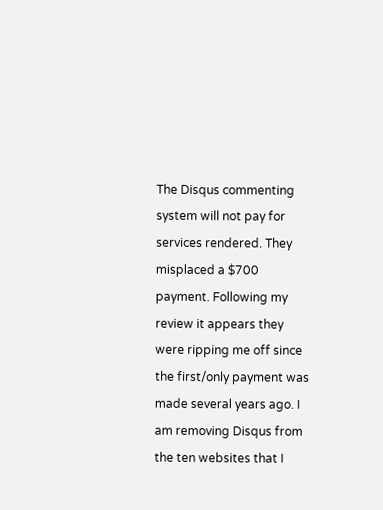The Disqus commenting system will not pay for services rendered. They misplaced a $700 payment. Following my review it appears they were ripping me off since the first/only payment was made several years ago. I am removing Disqus from the ten websites that I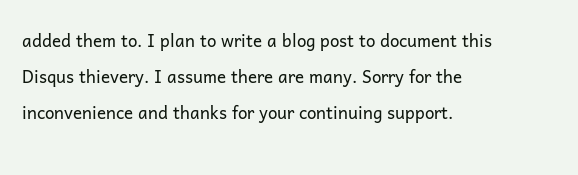added them to. I plan to write a blog post to document this Disqus thievery. I assume there are many. Sorry for the inconvenience and thanks for your continuing support.